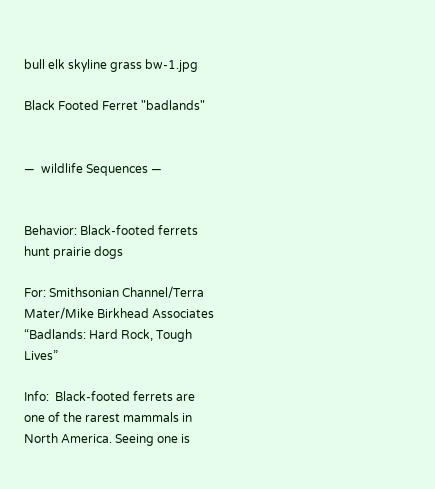bull elk skyline grass bw-1.jpg

Black Footed Ferret "badlands"


—  wildlife Sequences —


Behavior: Black-footed ferrets hunt prairie dogs

For: Smithsonian Channel/Terra Mater/Mike Birkhead Associates “Badlands: Hard Rock, Tough Lives”

Info:  Black-footed ferrets are one of the rarest mammals in North America. Seeing one is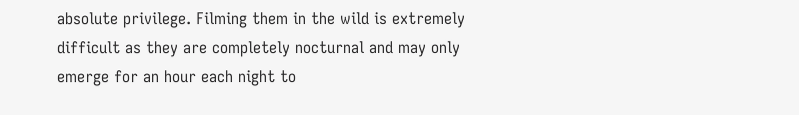absolute privilege. Filming them in the wild is extremely difficult as they are completely nocturnal and may only emerge for an hour each night to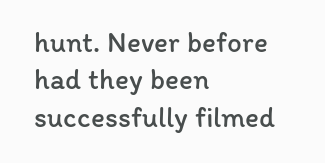hunt. Never before had they been successfully filmed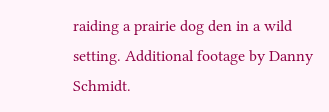raiding a prairie dog den in a wild setting. Additional footage by Danny Schmidt.